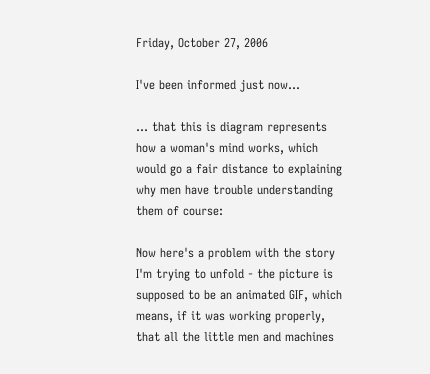Friday, October 27, 2006

I've been informed just now...

... that this is diagram represents how a woman's mind works, which would go a fair distance to explaining why men have trouble understanding them of course:

Now here's a problem with the story I'm trying to unfold - the picture is supposed to be an animated GIF, which means, if it was working properly, that all the little men and machines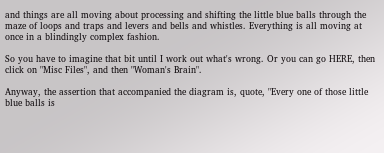and things are all moving about processing and shifting the little blue balls through the maze of loops and traps and levers and bells and whistles. Everything is all moving at once in a blindingly complex fashion.

So you have to imagine that bit until I work out what's wrong. Or you can go HERE, then click on "Misc Files", and then "Woman's Brain".

Anyway, the assertion that accompanied the diagram is, quote, "Every one of those little blue balls is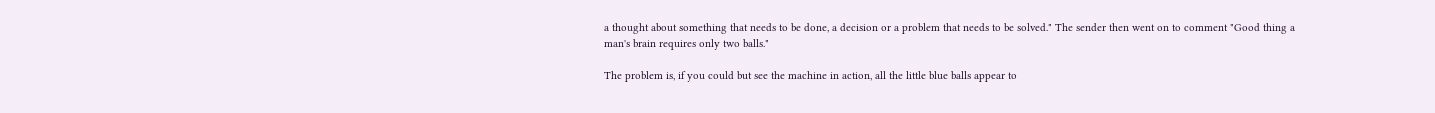a thought about something that needs to be done, a decision or a problem that needs to be solved." The sender then went on to comment "Good thing a man's brain requires only two balls."

The problem is, if you could but see the machine in action, all the little blue balls appear to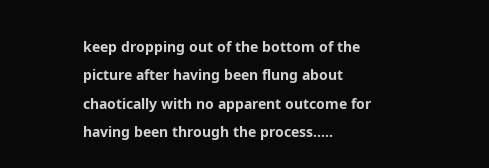keep dropping out of the bottom of the picture after having been flung about chaotically with no apparent outcome for having been through the process.....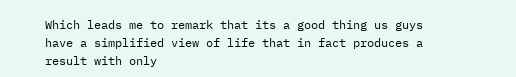Which leads me to remark that its a good thing us guys have a simplified view of life that in fact produces a result with only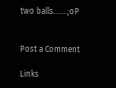two balls.......;oP


Post a Comment

Links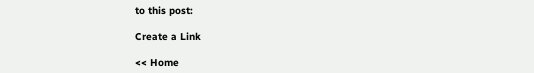to this post:

Create a Link

<< Home